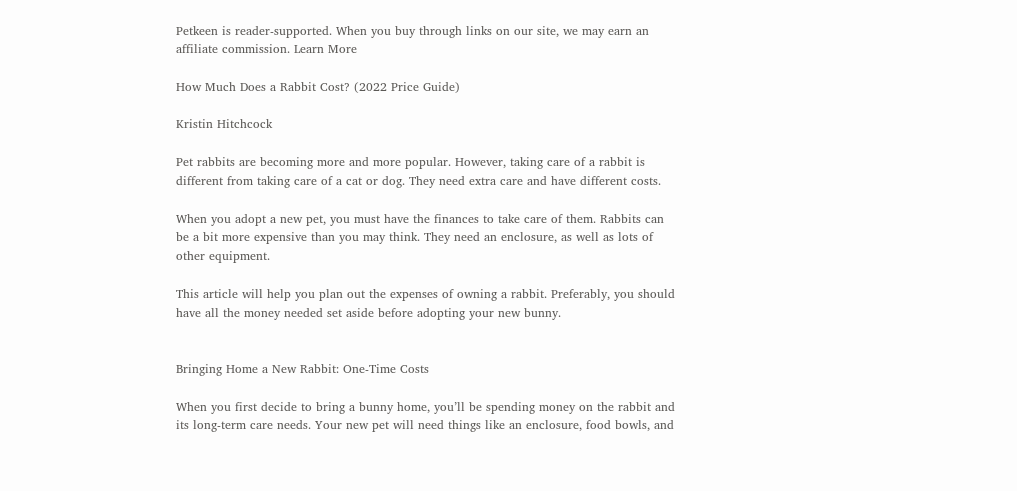Petkeen is reader-supported. When you buy through links on our site, we may earn an affiliate commission. Learn More

How Much Does a Rabbit Cost? (2022 Price Guide)

Kristin Hitchcock

Pet rabbits are becoming more and more popular. However, taking care of a rabbit is different from taking care of a cat or dog. They need extra care and have different costs.

When you adopt a new pet, you must have the finances to take care of them. Rabbits can be a bit more expensive than you may think. They need an enclosure, as well as lots of other equipment.

This article will help you plan out the expenses of owning a rabbit. Preferably, you should have all the money needed set aside before adopting your new bunny.


Bringing Home a New Rabbit: One-Time Costs

When you first decide to bring a bunny home, you’ll be spending money on the rabbit and its long-term care needs. Your new pet will need things like an enclosure, food bowls, and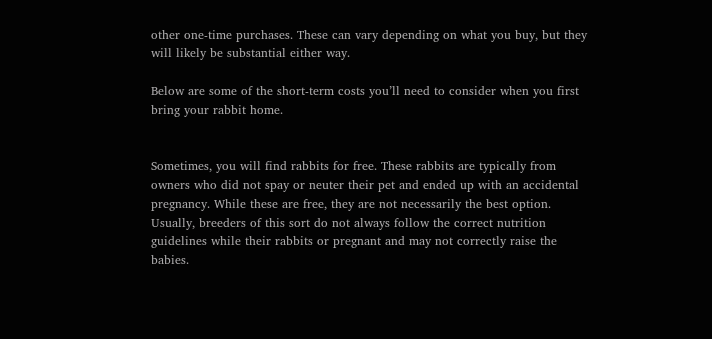other one-time purchases. These can vary depending on what you buy, but they will likely be substantial either way.

Below are some of the short-term costs you’ll need to consider when you first bring your rabbit home.


Sometimes, you will find rabbits for free. These rabbits are typically from owners who did not spay or neuter their pet and ended up with an accidental pregnancy. While these are free, they are not necessarily the best option. Usually, breeders of this sort do not always follow the correct nutrition guidelines while their rabbits or pregnant and may not correctly raise the babies.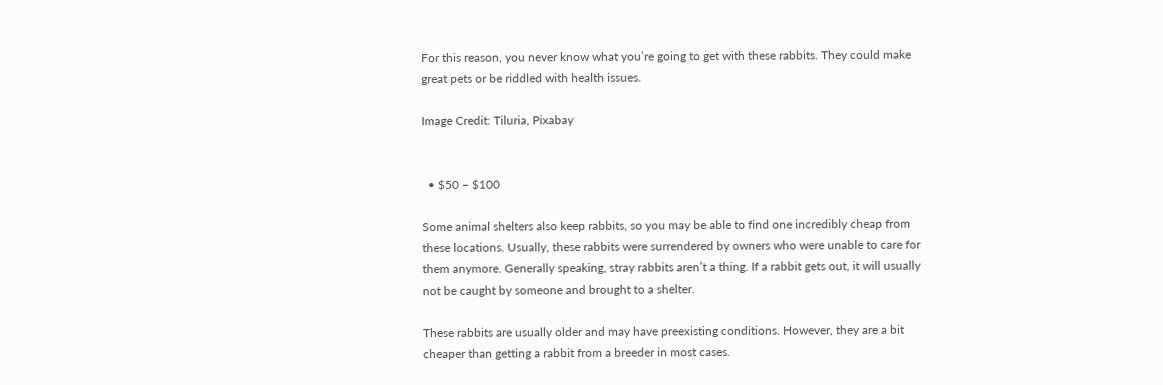For this reason, you never know what you’re going to get with these rabbits. They could make great pets or be riddled with health issues.

Image Credit: Tiluria, Pixabay


  • $50 – $100

Some animal shelters also keep rabbits, so you may be able to find one incredibly cheap from these locations. Usually, these rabbits were surrendered by owners who were unable to care for them anymore. Generally speaking, stray rabbits aren’t a thing. If a rabbit gets out, it will usually not be caught by someone and brought to a shelter.

These rabbits are usually older and may have preexisting conditions. However, they are a bit cheaper than getting a rabbit from a breeder in most cases.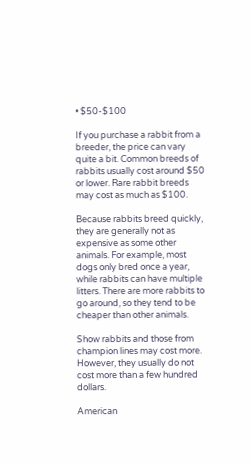• $50-$100

If you purchase a rabbit from a breeder, the price can vary quite a bit. Common breeds of rabbits usually cost around $50 or lower. Rare rabbit breeds may cost as much as $100.

Because rabbits breed quickly, they are generally not as expensive as some other animals. For example, most dogs only bred once a year, while rabbits can have multiple litters. There are more rabbits to go around, so they tend to be cheaper than other animals.

Show rabbits and those from champion lines may cost more. However, they usually do not cost more than a few hundred dollars.

American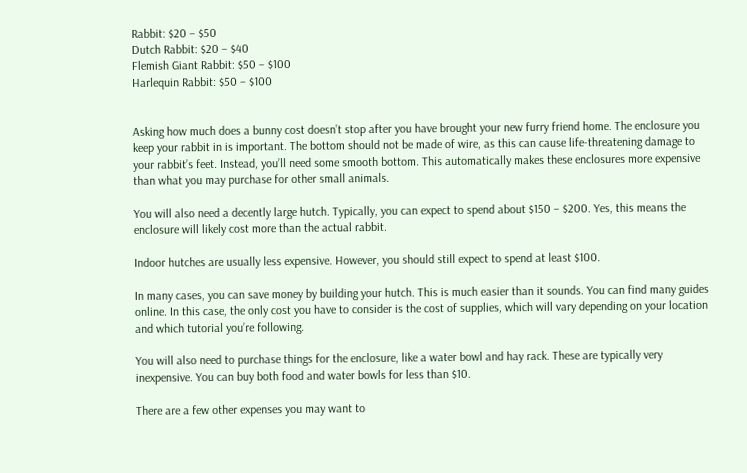Rabbit: $20 – $50
Dutch Rabbit: $20 – $40
Flemish Giant Rabbit: $50 – $100
Harlequin Rabbit: $50 – $100


Asking how much does a bunny cost doesn’t stop after you have brought your new furry friend home. The enclosure you keep your rabbit in is important. The bottom should not be made of wire, as this can cause life-threatening damage to your rabbit’s feet. Instead, you’ll need some smooth bottom. This automatically makes these enclosures more expensive than what you may purchase for other small animals.

You will also need a decently large hutch. Typically, you can expect to spend about $150 – $200. Yes, this means the enclosure will likely cost more than the actual rabbit.

Indoor hutches are usually less expensive. However, you should still expect to spend at least $100.

In many cases, you can save money by building your hutch. This is much easier than it sounds. You can find many guides online. In this case, the only cost you have to consider is the cost of supplies, which will vary depending on your location and which tutorial you’re following.

You will also need to purchase things for the enclosure, like a water bowl and hay rack. These are typically very inexpensive. You can buy both food and water bowls for less than $10.

There are a few other expenses you may want to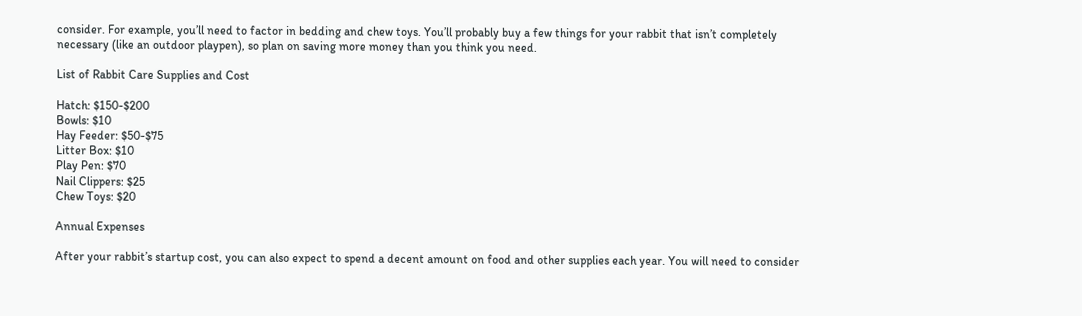consider. For example, you’ll need to factor in bedding and chew toys. You’ll probably buy a few things for your rabbit that isn’t completely necessary (like an outdoor playpen), so plan on saving more money than you think you need.

List of Rabbit Care Supplies and Cost

Hatch: $150-$200
Bowls: $10
Hay Feeder: $50-$75
Litter Box: $10
Play Pen: $70
Nail Clippers: $25
Chew Toys: $20

Annual Expenses

After your rabbit’s startup cost, you can also expect to spend a decent amount on food and other supplies each year. You will need to consider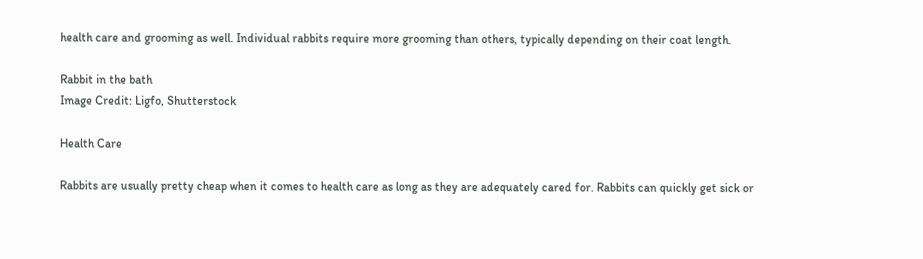health care and grooming as well. Individual rabbits require more grooming than others, typically depending on their coat length.

Rabbit in the bath
Image Credit: Ligfo, Shutterstock

Health Care

Rabbits are usually pretty cheap when it comes to health care as long as they are adequately cared for. Rabbits can quickly get sick or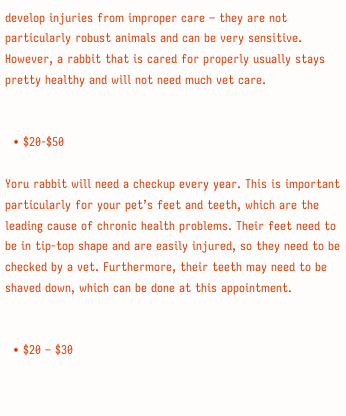develop injuries from improper care – they are not particularly robust animals and can be very sensitive. However, a rabbit that is cared for properly usually stays pretty healthy and will not need much vet care.


  • $20-$50

Yoru rabbit will need a checkup every year. This is important particularly for your pet’s feet and teeth, which are the leading cause of chronic health problems. Their feet need to be in tip-top shape and are easily injured, so they need to be checked by a vet. Furthermore, their teeth may need to be shaved down, which can be done at this appointment.


  • $20 – $30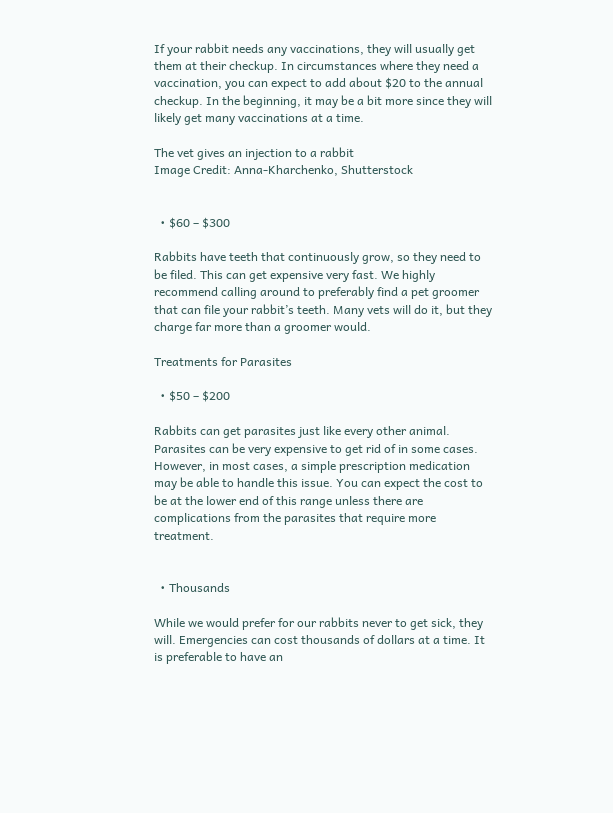If your rabbit needs any vaccinations, they will usually get them at their checkup. In circumstances where they need a vaccination, you can expect to add about $20 to the annual checkup. In the beginning, it may be a bit more since they will likely get many vaccinations at a time.

The vet gives an injection to a rabbit
Image Credit: Anna-Kharchenko, Shutterstock


  • $60 – $300

Rabbits have teeth that continuously grow, so they need to be filed. This can get expensive very fast. We highly recommend calling around to preferably find a pet groomer that can file your rabbit’s teeth. Many vets will do it, but they charge far more than a groomer would.

Treatments for Parasites

  • $50 – $200

Rabbits can get parasites just like every other animal. Parasites can be very expensive to get rid of in some cases. However, in most cases, a simple prescription medication may be able to handle this issue. You can expect the cost to be at the lower end of this range unless there are complications from the parasites that require more treatment.


  • Thousands

While we would prefer for our rabbits never to get sick, they will. Emergencies can cost thousands of dollars at a time. It is preferable to have an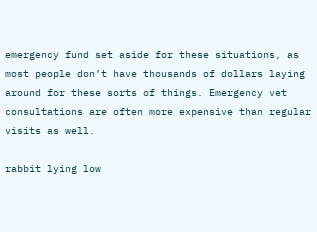emergency fund set aside for these situations, as most people don’t have thousands of dollars laying around for these sorts of things. Emergency vet consultations are often more expensive than regular visits as well.

rabbit lying low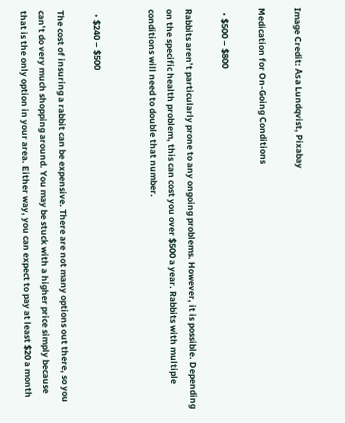Image Credit: Åsa Lundqvist, Pixabay

Medication for On-Going Conditions

  • $500 – $800

Rabbits aren’t particularly prone to any ongoing problems. However, it is possible. Depending on the specific health problem, this can cost you over $500 a year. Rabbits with multiple conditions will need to double that number.


  • $240 – $500

The cost of insuring a rabbit can be expensive. There are not many options out there, so you can’t do very much shopping around. You may be stuck with a higher price simply because that is the only option in your area. Either way, you can expect to pay at least $20 a month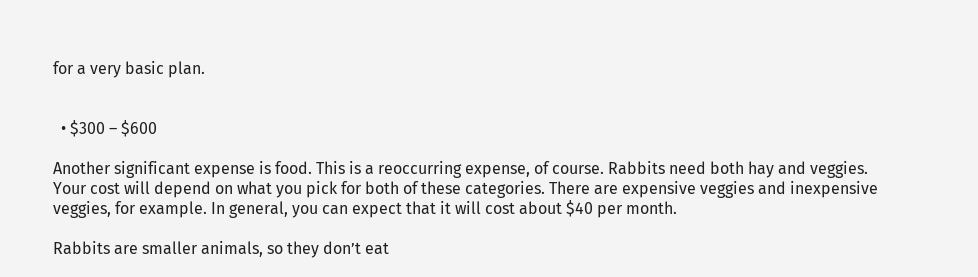for a very basic plan.


  • $300 – $600

Another significant expense is food. This is a reoccurring expense, of course. Rabbits need both hay and veggies. Your cost will depend on what you pick for both of these categories. There are expensive veggies and inexpensive veggies, for example. In general, you can expect that it will cost about $40 per month.

Rabbits are smaller animals, so they don’t eat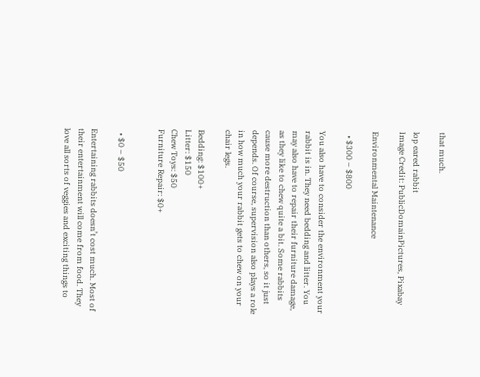that much.

lop eared rabbit
Image Credit: PublicDomainPictures, Pixabay

Environmental Maintenance

  • $300 – $800

You also have to consider the environment your rabbit is in. They need bedding and litter. You may also have to repair their furniture damage, as they like to chew quite a bit. Some rabbits cause more destruction than others, so it just depends. Of course, supervision also plays a role in how much your rabbit gets to chew on your chair legs.

Bedding: $100+
Litter: $150
Chew Toys: $50
Furniture Repair: $0+


  • $0 – $50

Entertaining rabbits doesn’t cost much. Most of their entertainment will come from food. They love all sorts of veggies and exciting things to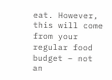eat. However, this will come from your regular food budget – not an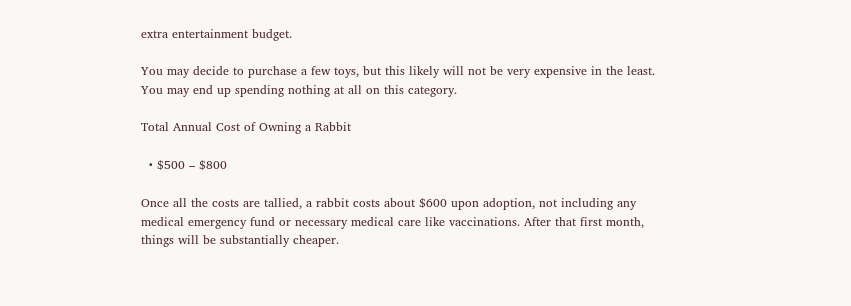extra entertainment budget.

You may decide to purchase a few toys, but this likely will not be very expensive in the least. You may end up spending nothing at all on this category.

Total Annual Cost of Owning a Rabbit

  • $500 – $800

Once all the costs are tallied, a rabbit costs about $600 upon adoption, not including any medical emergency fund or necessary medical care like vaccinations. After that first month, things will be substantially cheaper.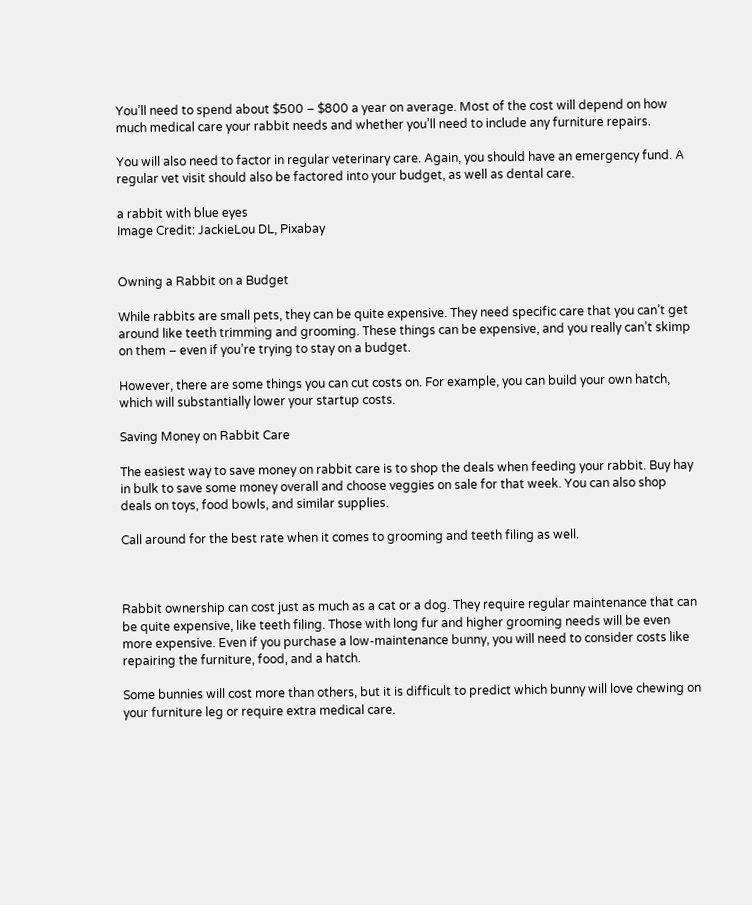You’ll need to spend about $500 – $800 a year on average. Most of the cost will depend on how much medical care your rabbit needs and whether you’ll need to include any furniture repairs.

You will also need to factor in regular veterinary care. Again, you should have an emergency fund. A regular vet visit should also be factored into your budget, as well as dental care.

a rabbit with blue eyes
Image Credit: JackieLou DL, Pixabay


Owning a Rabbit on a Budget

While rabbits are small pets, they can be quite expensive. They need specific care that you can’t get around like teeth trimming and grooming. These things can be expensive, and you really can’t skimp on them – even if you’re trying to stay on a budget.

However, there are some things you can cut costs on. For example, you can build your own hatch, which will substantially lower your startup costs.

Saving Money on Rabbit Care

The easiest way to save money on rabbit care is to shop the deals when feeding your rabbit. Buy hay in bulk to save some money overall and choose veggies on sale for that week. You can also shop deals on toys, food bowls, and similar supplies.

Call around for the best rate when it comes to grooming and teeth filing as well.



Rabbit ownership can cost just as much as a cat or a dog. They require regular maintenance that can be quite expensive, like teeth filing. Those with long fur and higher grooming needs will be even more expensive. Even if you purchase a low-maintenance bunny, you will need to consider costs like repairing the furniture, food, and a hatch.

Some bunnies will cost more than others, but it is difficult to predict which bunny will love chewing on your furniture leg or require extra medical care.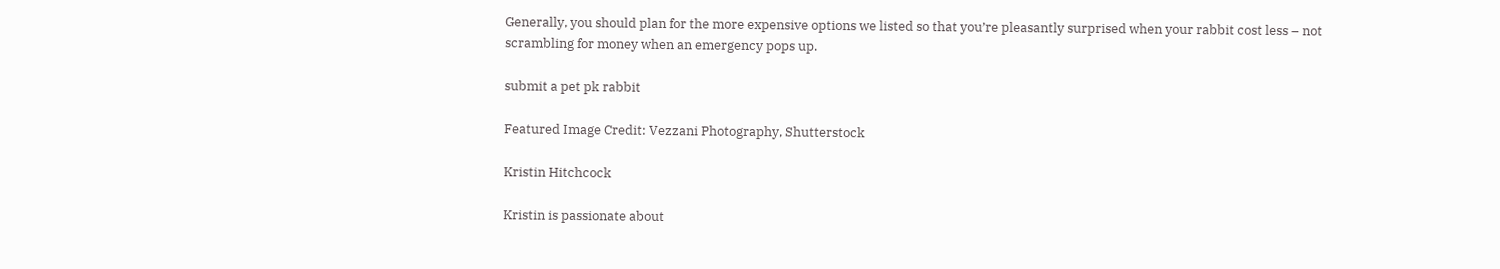Generally, you should plan for the more expensive options we listed so that you’re pleasantly surprised when your rabbit cost less – not scrambling for money when an emergency pops up.

submit a pet pk rabbit

Featured Image Credit: Vezzani Photography, Shutterstock

Kristin Hitchcock

Kristin is passionate about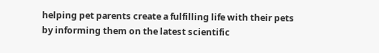helping pet parents create a fulfilling life with their pets by informing them on the latest scientific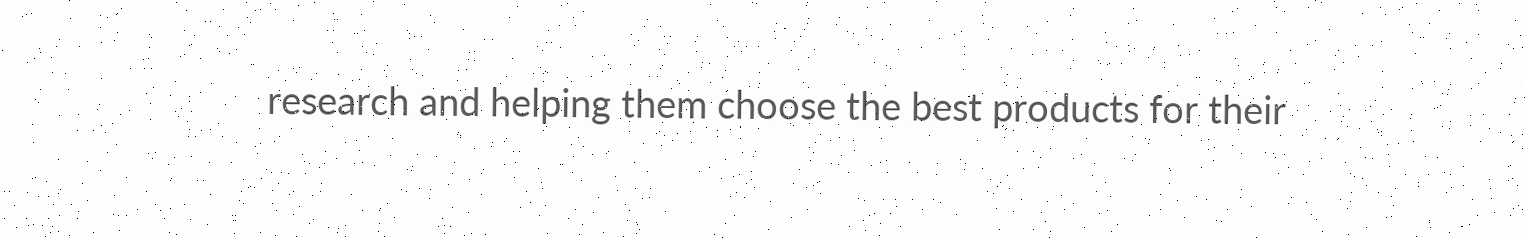research and helping them choose the best products for their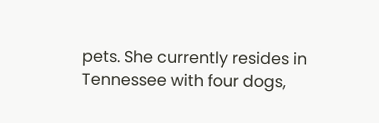pets. She currently resides in Tennessee with four dogs,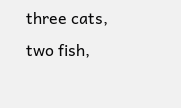three cats, two fish,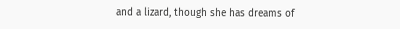and a lizard, though she has dreams of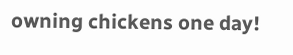owning chickens one day!